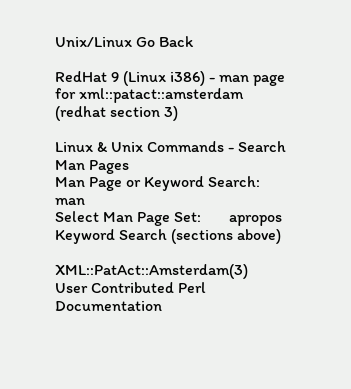Unix/Linux Go Back

RedHat 9 (Linux i386) - man page for xml::patact::amsterdam (redhat section 3)

Linux & Unix Commands - Search Man Pages
Man Page or Keyword Search:   man
Select Man Page Set:       apropos Keyword Search (sections above)

XML::PatAct::Amsterdam(3)      User Contributed Perl Documentation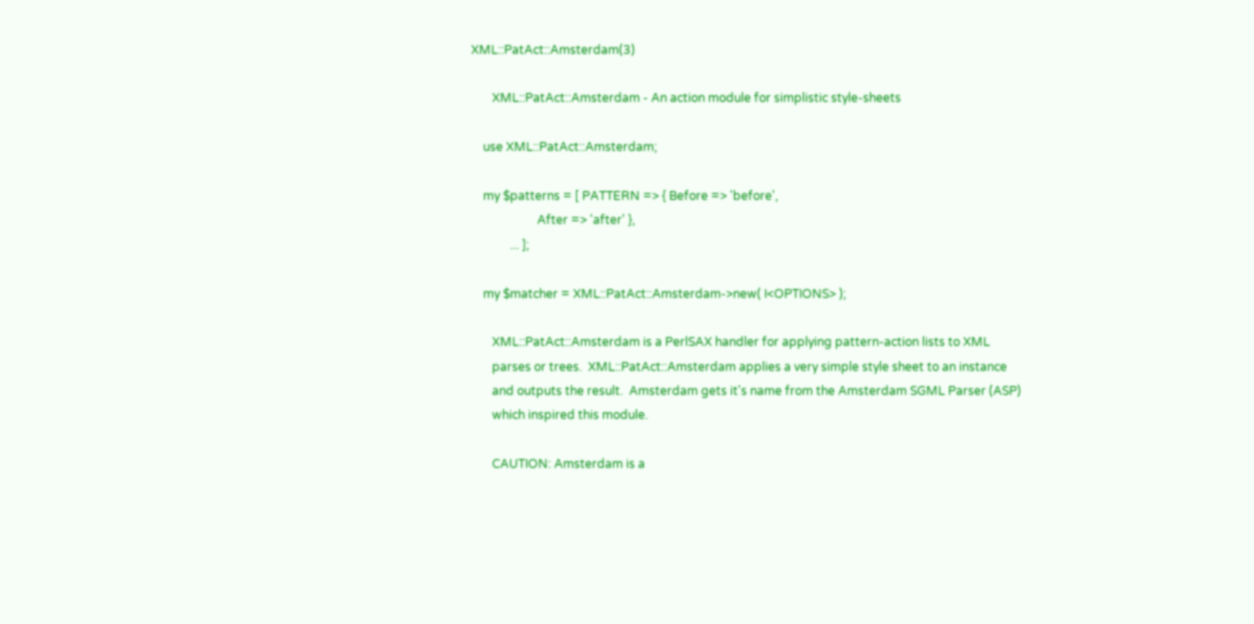XML::PatAct::Amsterdam(3)

       XML::PatAct::Amsterdam - An action module for simplistic style-sheets

    use XML::PatAct::Amsterdam;

    my $patterns = [ PATTERN => { Before => 'before',
                      After => 'after' },
             ... ];

    my $matcher = XML::PatAct::Amsterdam->new( I<OPTIONS> );

       XML::PatAct::Amsterdam is a PerlSAX handler for applying pattern-action lists to XML
       parses or trees.  XML::PatAct::Amsterdam applies a very simple style sheet to an instance
       and outputs the result.  Amsterdam gets it's name from the Amsterdam SGML Parser (ASP)
       which inspired this module.

       CAUTION: Amsterdam is a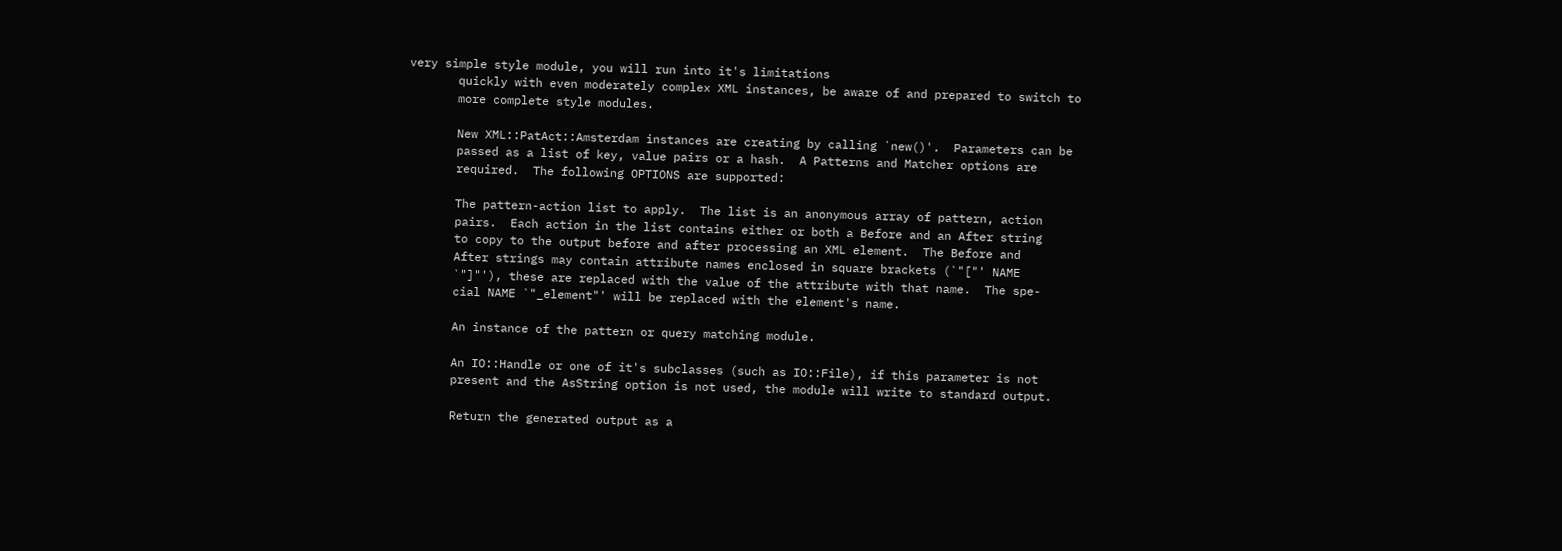very simple style module, you will run into it's limitations
       quickly with even moderately complex XML instances, be aware of and prepared to switch to
       more complete style modules.

       New XML::PatAct::Amsterdam instances are creating by calling `new()'.  Parameters can be
       passed as a list of key, value pairs or a hash.  A Patterns and Matcher options are
       required.  The following OPTIONS are supported:

       The pattern-action list to apply.  The list is an anonymous array of pattern, action
       pairs.  Each action in the list contains either or both a Before and an After string
       to copy to the output before and after processing an XML element.  The Before and
       After strings may contain attribute names enclosed in square brackets (`"["' NAME
       `"]"'), these are replaced with the value of the attribute with that name.  The spe-
       cial NAME `"_element"' will be replaced with the element's name.

       An instance of the pattern or query matching module.

       An IO::Handle or one of it's subclasses (such as IO::File), if this parameter is not
       present and the AsString option is not used, the module will write to standard output.

       Return the generated output as a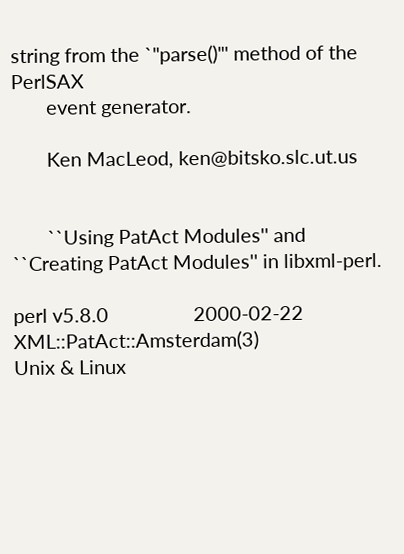string from the `"parse()"' method of the PerlSAX
       event generator.

       Ken MacLeod, ken@bitsko.slc.ut.us


       ``Using PatAct Modules'' and ``Creating PatAct Modules'' in libxml-perl.

perl v5.8.0                 2000-02-22          XML::PatAct::Amsterdam(3)
Unix & Linux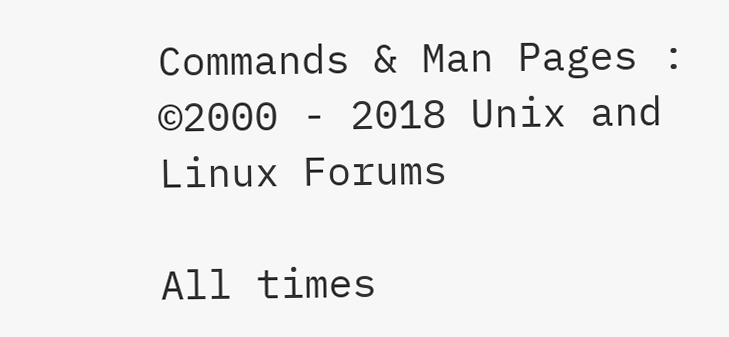Commands & Man Pages : ©2000 - 2018 Unix and Linux Forums

All times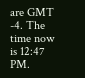are GMT -4. The time now is 12:47 PM.